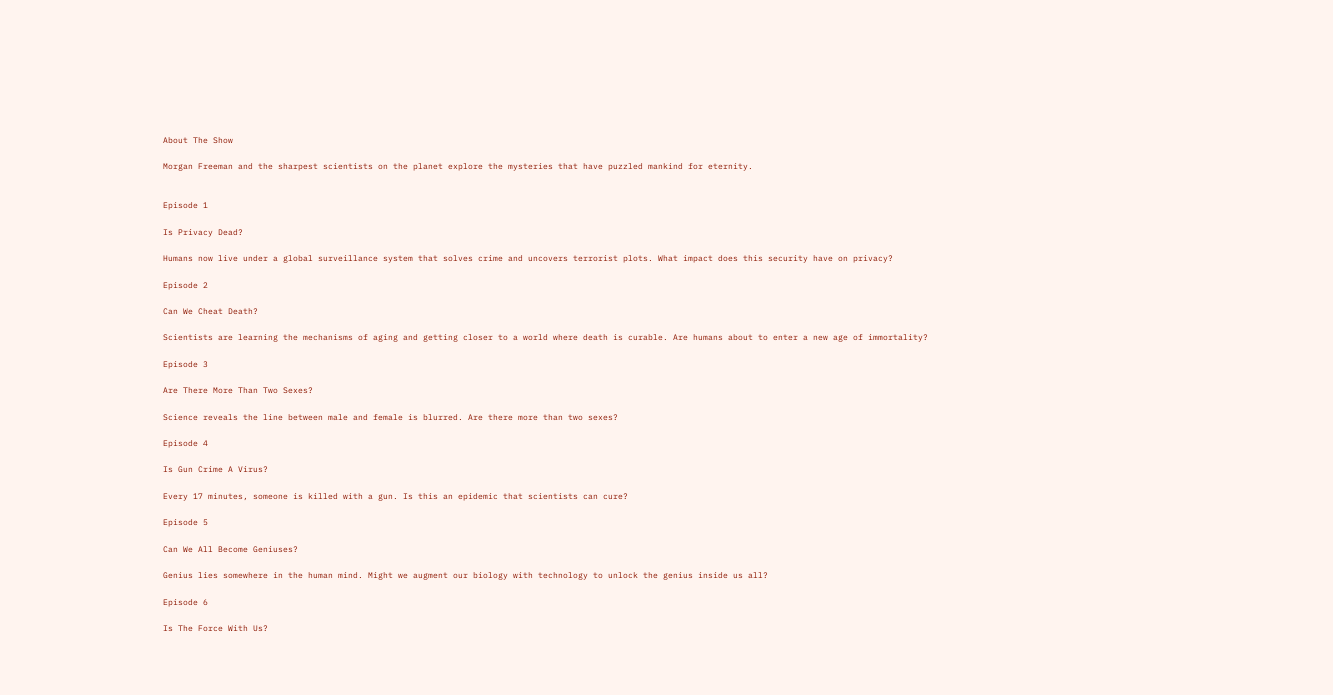About The Show

Morgan Freeman and the sharpest scientists on the planet explore the mysteries that have puzzled mankind for eternity.


Episode 1

Is Privacy Dead?

Humans now live under a global surveillance system that solves crime and uncovers terrorist plots. What impact does this security have on privacy?

Episode 2

Can We Cheat Death?

Scientists are learning the mechanisms of aging and getting closer to a world where death is curable. Are humans about to enter a new age of immortality?

Episode 3

Are There More Than Two Sexes?

Science reveals the line between male and female is blurred. Are there more than two sexes?

Episode 4

Is Gun Crime A Virus?

Every 17 minutes, someone is killed with a gun. Is this an epidemic that scientists can cure?

Episode 5

Can We All Become Geniuses?

Genius lies somewhere in the human mind. Might we augment our biology with technology to unlock the genius inside us all?

Episode 6

Is The Force With Us?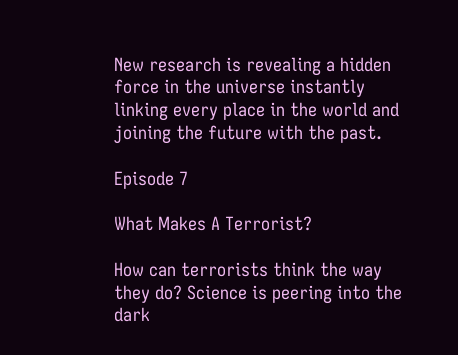New research is revealing a hidden force in the universe instantly linking every place in the world and joining the future with the past.

Episode 7

What Makes A Terrorist?

How can terrorists think the way they do? Science is peering into the dark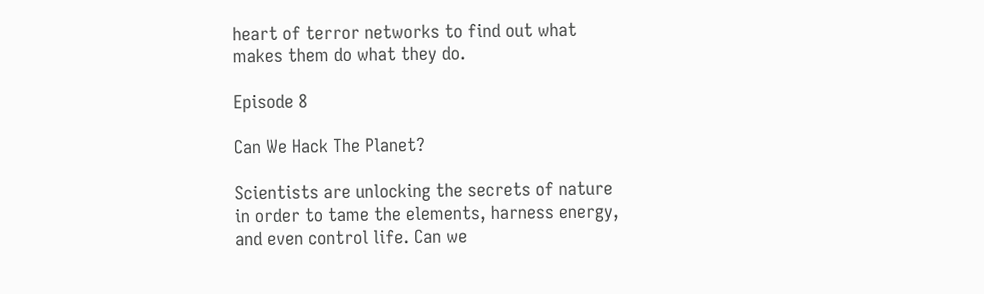heart of terror networks to find out what makes them do what they do.

Episode 8

Can We Hack The Planet?

Scientists are unlocking the secrets of nature in order to tame the elements, harness energy, and even control life. Can we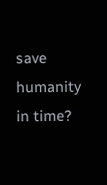save humanity in time?